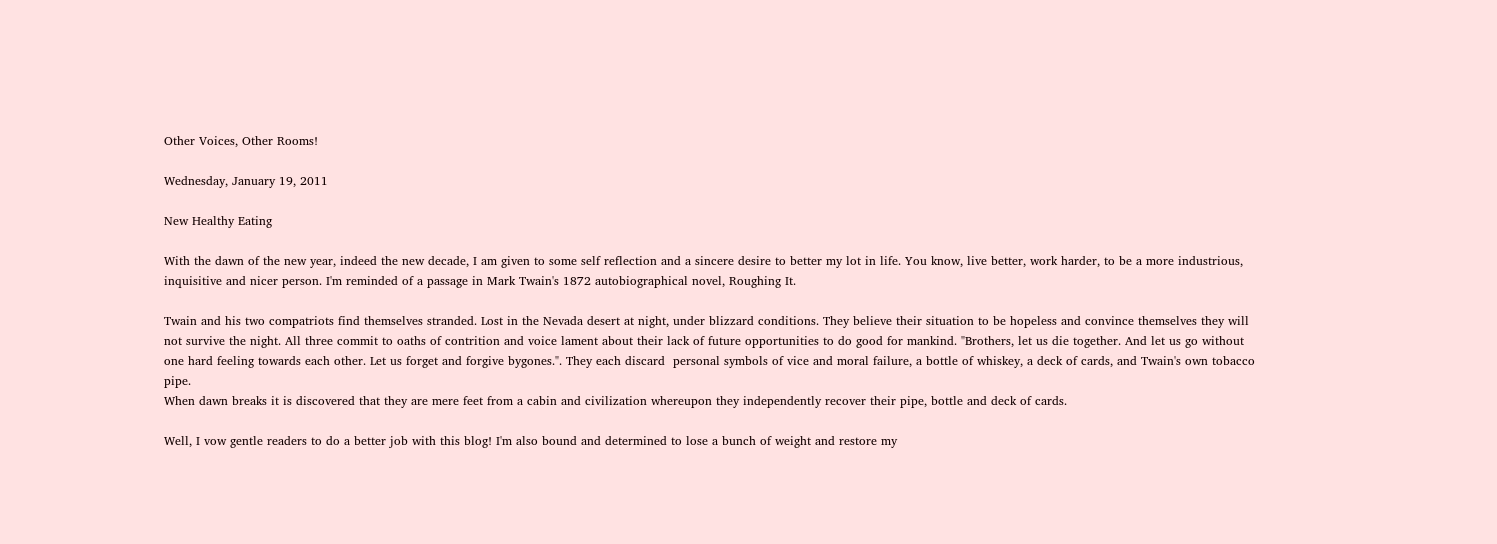Other Voices, Other Rooms!

Wednesday, January 19, 2011

New Healthy Eating

With the dawn of the new year, indeed the new decade, I am given to some self reflection and a sincere desire to better my lot in life. You know, live better, work harder, to be a more industrious, inquisitive and nicer person. I'm reminded of a passage in Mark Twain's 1872 autobiographical novel, Roughing It.

Twain and his two compatriots find themselves stranded. Lost in the Nevada desert at night, under blizzard conditions. They believe their situation to be hopeless and convince themselves they will not survive the night. All three commit to oaths of contrition and voice lament about their lack of future opportunities to do good for mankind. "Brothers, let us die together. And let us go without one hard feeling towards each other. Let us forget and forgive bygones.". They each discard  personal symbols of vice and moral failure, a bottle of whiskey, a deck of cards, and Twain's own tobacco pipe.
When dawn breaks it is discovered that they are mere feet from a cabin and civilization whereupon they independently recover their pipe, bottle and deck of cards.

Well, I vow gentle readers to do a better job with this blog! I'm also bound and determined to lose a bunch of weight and restore my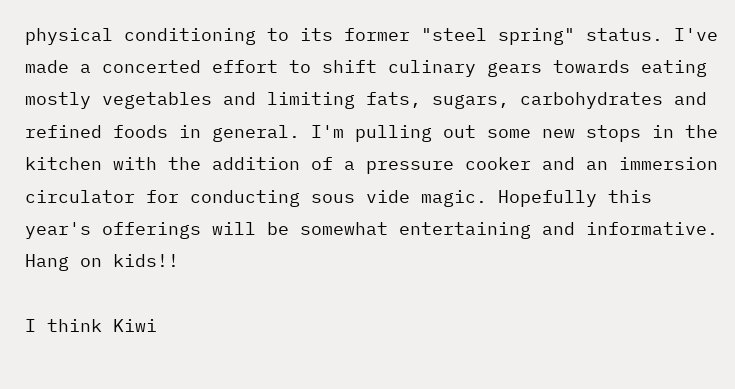physical conditioning to its former "steel spring" status. I've made a concerted effort to shift culinary gears towards eating mostly vegetables and limiting fats, sugars, carbohydrates and refined foods in general. I'm pulling out some new stops in the kitchen with the addition of a pressure cooker and an immersion circulator for conducting sous vide magic. Hopefully this year's offerings will be somewhat entertaining and informative. Hang on kids!!

I think Kiwi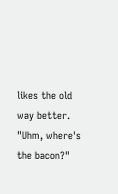likes the old way better. "Uhm, where's the bacon?"